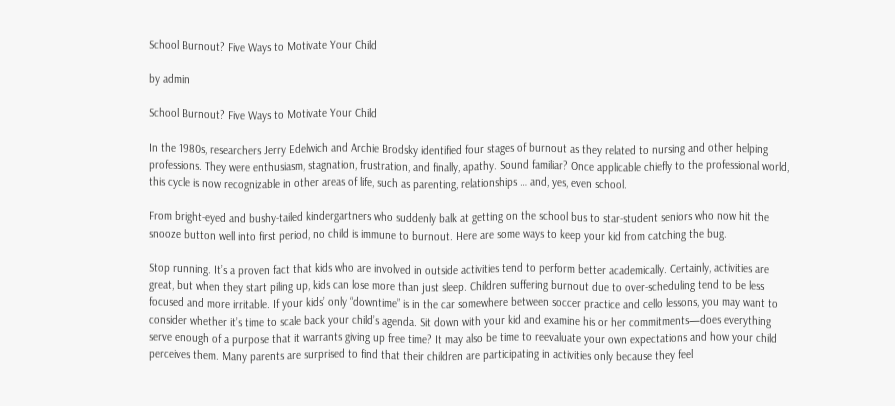School Burnout? Five Ways to Motivate Your Child

by admin

School Burnout? Five Ways to Motivate Your Child

In the 1980s, researchers Jerry Edelwich and Archie Brodsky identified four stages of burnout as they related to nursing and other helping professions. They were enthusiasm, stagnation, frustration, and finally, apathy. Sound familiar? Once applicable chiefly to the professional world, this cycle is now recognizable in other areas of life, such as parenting, relationships … and, yes, even school.

From bright-eyed and bushy-tailed kindergartners who suddenly balk at getting on the school bus to star-student seniors who now hit the snooze button well into first period, no child is immune to burnout. Here are some ways to keep your kid from catching the bug.

Stop running. It’s a proven fact that kids who are involved in outside activities tend to perform better academically. Certainly, activities are great, but when they start piling up, kids can lose more than just sleep. Children suffering burnout due to over-scheduling tend to be less focused and more irritable. If your kids’ only “downtime” is in the car somewhere between soccer practice and cello lessons, you may want to consider whether it’s time to scale back your child’s agenda. Sit down with your kid and examine his or her commitments—does everything serve enough of a purpose that it warrants giving up free time? It may also be time to reevaluate your own expectations and how your child perceives them. Many parents are surprised to find that their children are participating in activities only because they feel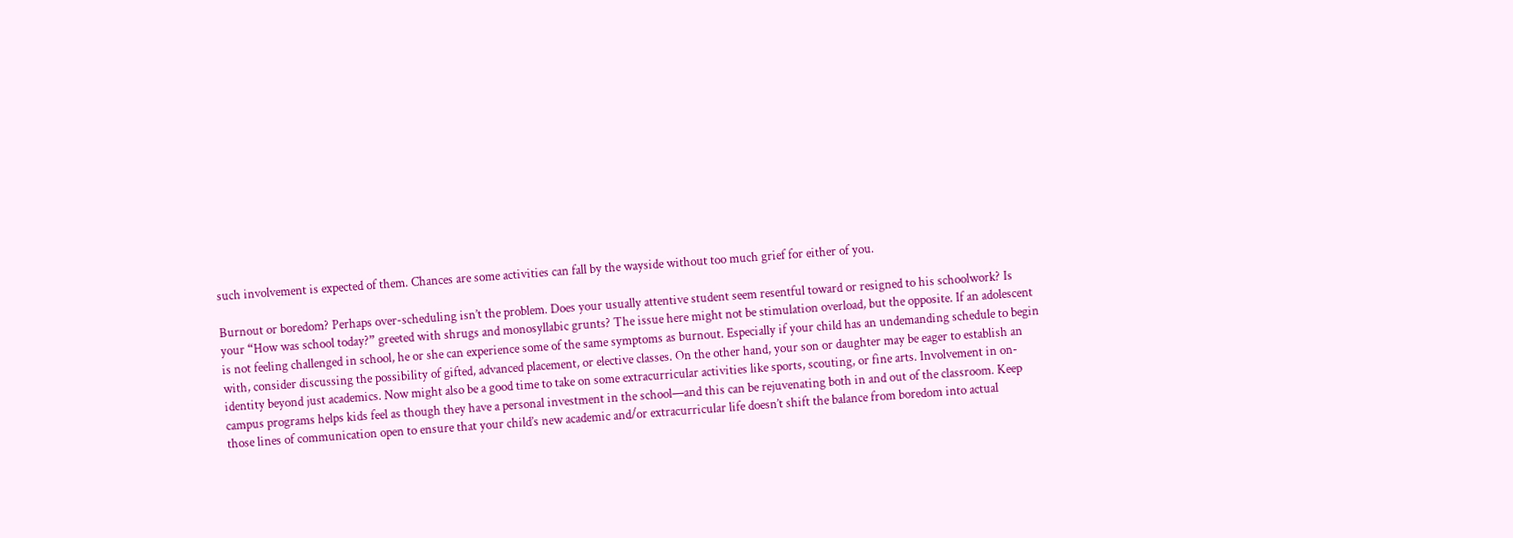such involvement is expected of them. Chances are some activities can fall by the wayside without too much grief for either of you.

Burnout or boredom? Perhaps over-scheduling isn’t the problem. Does your usually attentive student seem resentful toward or resigned to his schoolwork? Is your “How was school today?” greeted with shrugs and monosyllabic grunts? The issue here might not be stimulation overload, but the opposite. If an adolescent is not feeling challenged in school, he or she can experience some of the same symptoms as burnout. Especially if your child has an undemanding schedule to begin with, consider discussing the possibility of gifted, advanced placement, or elective classes. On the other hand, your son or daughter may be eager to establish an identity beyond just academics. Now might also be a good time to take on some extracurricular activities like sports, scouting, or fine arts. Involvement in on-campus programs helps kids feel as though they have a personal investment in the school—and this can be rejuvenating both in and out of the classroom. Keep those lines of communication open to ensure that your child’s new academic and/or extracurricular life doesn’t shift the balance from boredom into actual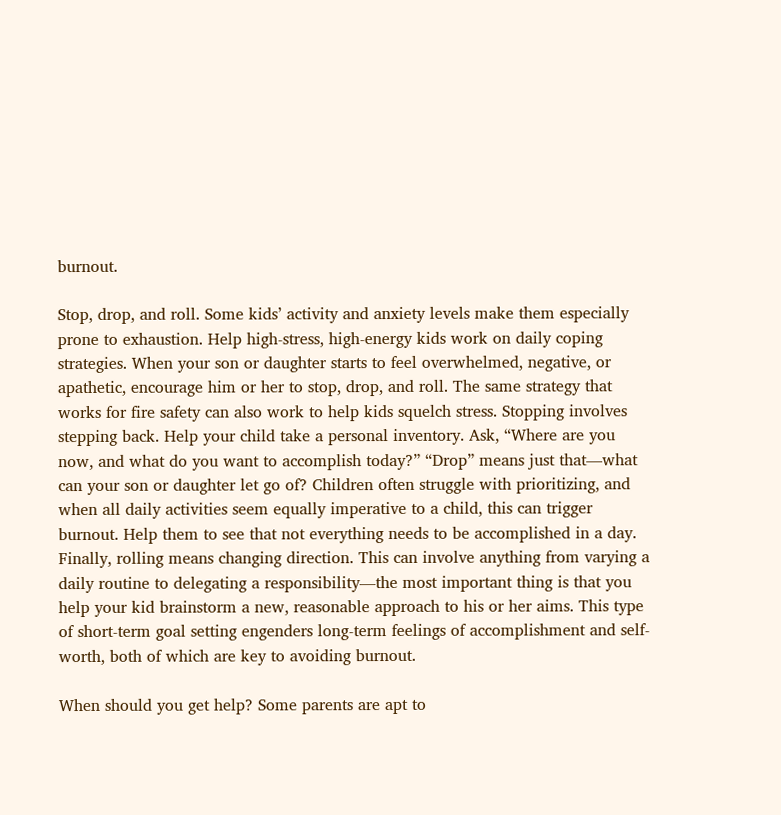burnout.

Stop, drop, and roll. Some kids’ activity and anxiety levels make them especially prone to exhaustion. Help high-stress, high-energy kids work on daily coping strategies. When your son or daughter starts to feel overwhelmed, negative, or apathetic, encourage him or her to stop, drop, and roll. The same strategy that works for fire safety can also work to help kids squelch stress. Stopping involves stepping back. Help your child take a personal inventory. Ask, “Where are you now, and what do you want to accomplish today?” “Drop” means just that—what can your son or daughter let go of? Children often struggle with prioritizing, and when all daily activities seem equally imperative to a child, this can trigger burnout. Help them to see that not everything needs to be accomplished in a day. Finally, rolling means changing direction. This can involve anything from varying a daily routine to delegating a responsibility—the most important thing is that you help your kid brainstorm a new, reasonable approach to his or her aims. This type of short-term goal setting engenders long-term feelings of accomplishment and self-worth, both of which are key to avoiding burnout.

When should you get help? Some parents are apt to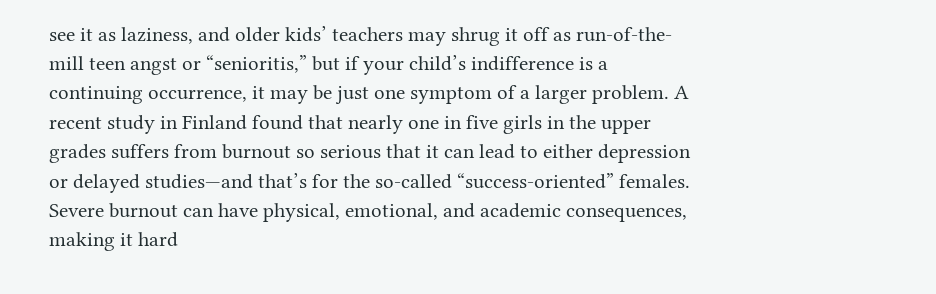see it as laziness, and older kids’ teachers may shrug it off as run-of-the-mill teen angst or “senioritis,” but if your child’s indifference is a continuing occurrence, it may be just one symptom of a larger problem. A recent study in Finland found that nearly one in five girls in the upper grades suffers from burnout so serious that it can lead to either depression or delayed studies—and that’s for the so-called “success-oriented” females. Severe burnout can have physical, emotional, and academic consequences, making it hard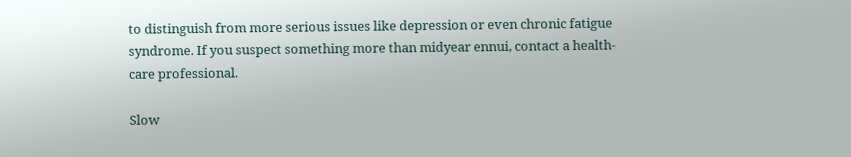to distinguish from more serious issues like depression or even chronic fatigue syndrome. If you suspect something more than midyear ennui, contact a health-care professional.

Slow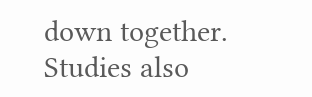down together. Studies also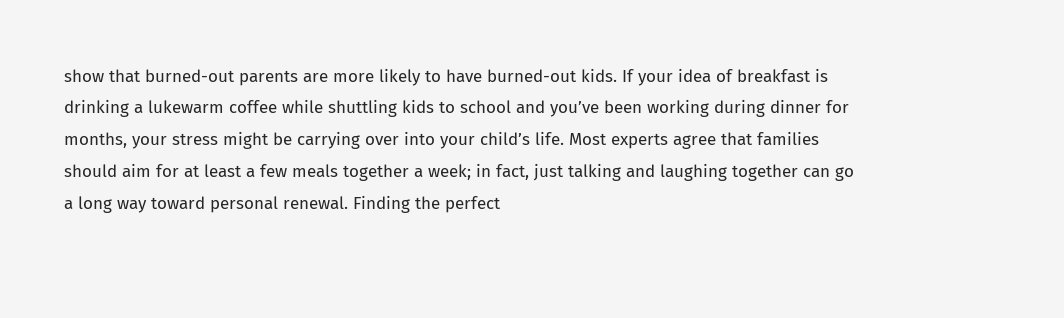show that burned-out parents are more likely to have burned-out kids. If your idea of breakfast is drinking a lukewarm coffee while shuttling kids to school and you’ve been working during dinner for months, your stress might be carrying over into your child’s life. Most experts agree that families should aim for at least a few meals together a week; in fact, just talking and laughing together can go a long way toward personal renewal. Finding the perfect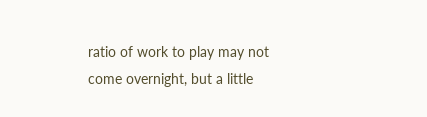ratio of work to play may not come overnight, but a little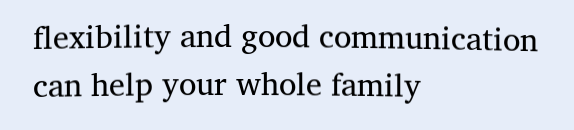flexibility and good communication can help your whole family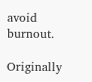avoid burnout.

Originally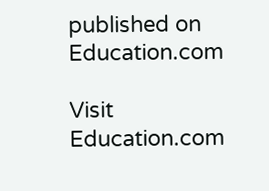published on Education.com

Visit Education.com